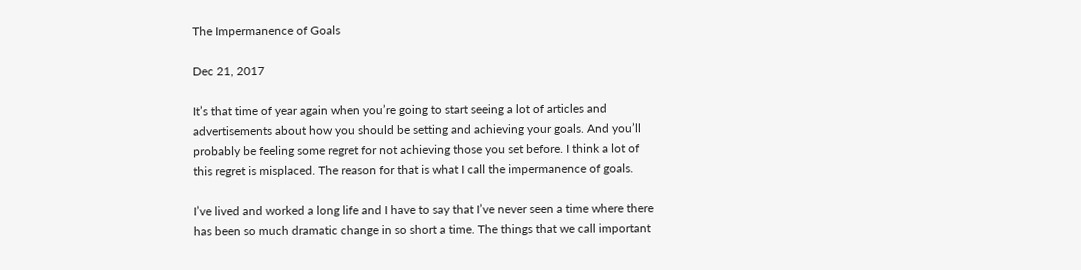The Impermanence of Goals

Dec 21, 2017

It’s that time of year again when you’re going to start seeing a lot of articles and advertisements about how you should be setting and achieving your goals. And you’ll probably be feeling some regret for not achieving those you set before. I think a lot of this regret is misplaced. The reason for that is what I call the impermanence of goals.

I’ve lived and worked a long life and I have to say that I’ve never seen a time where there has been so much dramatic change in so short a time. The things that we call important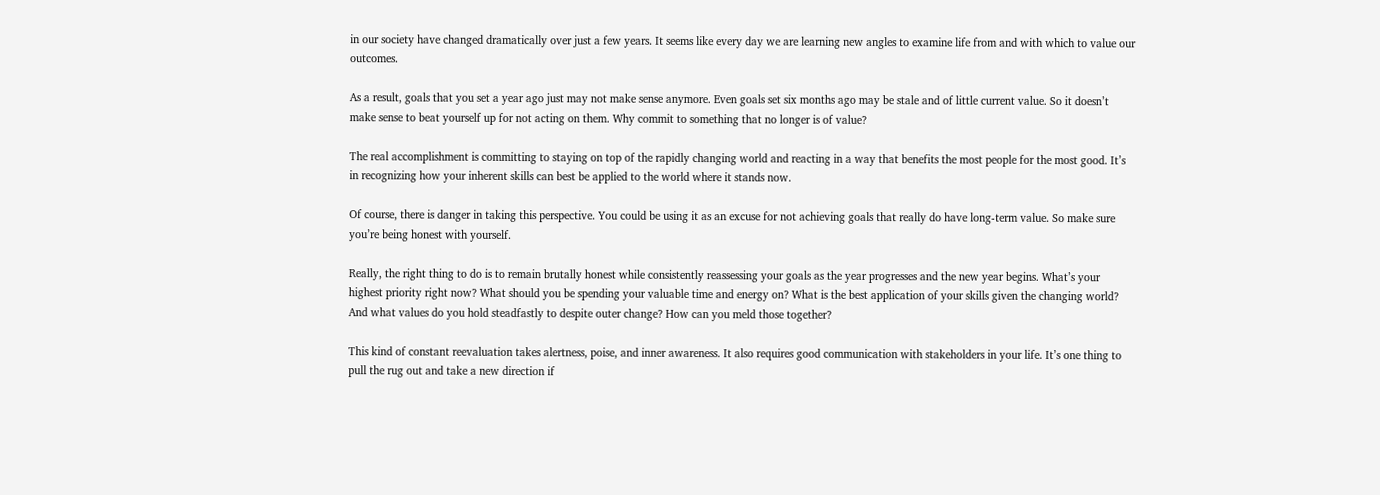in our society have changed dramatically over just a few years. It seems like every day we are learning new angles to examine life from and with which to value our outcomes.

As a result, goals that you set a year ago just may not make sense anymore. Even goals set six months ago may be stale and of little current value. So it doesn’t make sense to beat yourself up for not acting on them. Why commit to something that no longer is of value?

The real accomplishment is committing to staying on top of the rapidly changing world and reacting in a way that benefits the most people for the most good. It’s in recognizing how your inherent skills can best be applied to the world where it stands now.

Of course, there is danger in taking this perspective. You could be using it as an excuse for not achieving goals that really do have long-term value. So make sure you’re being honest with yourself.

Really, the right thing to do is to remain brutally honest while consistently reassessing your goals as the year progresses and the new year begins. What’s your highest priority right now? What should you be spending your valuable time and energy on? What is the best application of your skills given the changing world? And what values do you hold steadfastly to despite outer change? How can you meld those together?

This kind of constant reevaluation takes alertness, poise, and inner awareness. It also requires good communication with stakeholders in your life. It’s one thing to pull the rug out and take a new direction if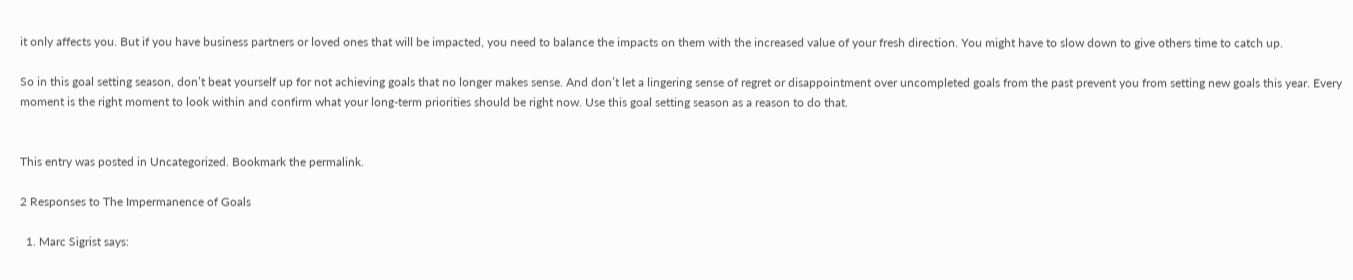it only affects you. But if you have business partners or loved ones that will be impacted, you need to balance the impacts on them with the increased value of your fresh direction. You might have to slow down to give others time to catch up.

So in this goal setting season, don’t beat yourself up for not achieving goals that no longer makes sense. And don’t let a lingering sense of regret or disappointment over uncompleted goals from the past prevent you from setting new goals this year. Every moment is the right moment to look within and confirm what your long-term priorities should be right now. Use this goal setting season as a reason to do that.


This entry was posted in Uncategorized. Bookmark the permalink.

2 Responses to The Impermanence of Goals

  1. Marc Sigrist says: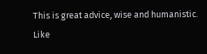This is great advice, wise and humanistic. Like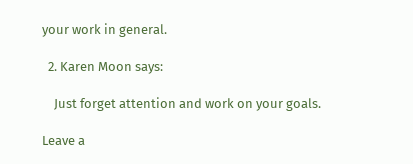your work in general.

  2. Karen Moon says:

    Just forget attention and work on your goals.

Leave a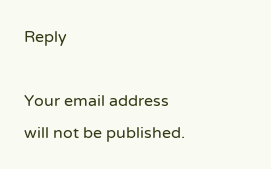Reply

Your email address will not be published.